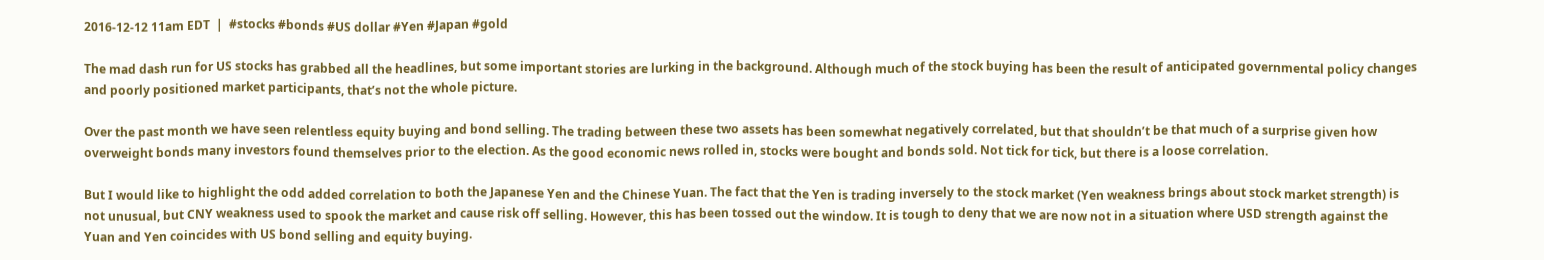2016-12-12 11am EDT  |  #stocks #bonds #US dollar #Yen #Japan #gold

The mad dash run for US stocks has grabbed all the headlines, but some important stories are lurking in the background. Although much of the stock buying has been the result of anticipated governmental policy changes and poorly positioned market participants, that’s not the whole picture.

Over the past month we have seen relentless equity buying and bond selling. The trading between these two assets has been somewhat negatively correlated, but that shouldn’t be that much of a surprise given how overweight bonds many investors found themselves prior to the election. As the good economic news rolled in, stocks were bought and bonds sold. Not tick for tick, but there is a loose correlation.

But I would like to highlight the odd added correlation to both the Japanese Yen and the Chinese Yuan. The fact that the Yen is trading inversely to the stock market (Yen weakness brings about stock market strength) is not unusual, but CNY weakness used to spook the market and cause risk off selling. However, this has been tossed out the window. It is tough to deny that we are now not in a situation where USD strength against the Yuan and Yen coincides with US bond selling and equity buying.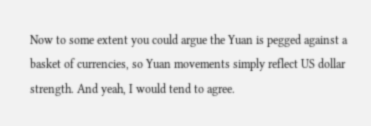Now to some extent you could argue the Yuan is pegged against a basket of currencies, so Yuan movements simply reflect US dollar strength. And yeah, I would tend to agree.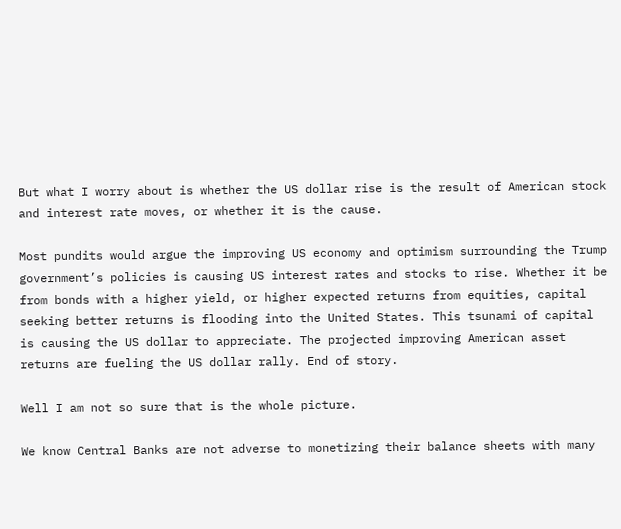But what I worry about is whether the US dollar rise is the result of American stock and interest rate moves, or whether it is the cause.

Most pundits would argue the improving US economy and optimism surrounding the Trump government’s policies is causing US interest rates and stocks to rise. Whether it be from bonds with a higher yield, or higher expected returns from equities, capital seeking better returns is flooding into the United States. This tsunami of capital is causing the US dollar to appreciate. The projected improving American asset returns are fueling the US dollar rally. End of story.

Well I am not so sure that is the whole picture.

We know Central Banks are not adverse to monetizing their balance sheets with many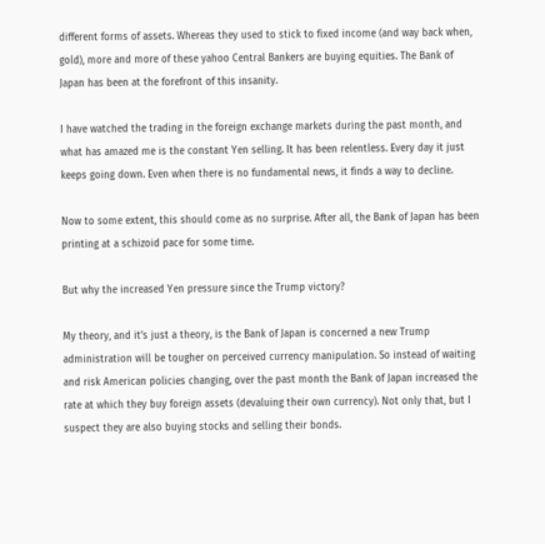different forms of assets. Whereas they used to stick to fixed income (and way back when, gold), more and more of these yahoo Central Bankers are buying equities. The Bank of Japan has been at the forefront of this insanity.

I have watched the trading in the foreign exchange markets during the past month, and what has amazed me is the constant Yen selling. It has been relentless. Every day it just keeps going down. Even when there is no fundamental news, it finds a way to decline.

Now to some extent, this should come as no surprise. After all, the Bank of Japan has been printing at a schizoid pace for some time.

But why the increased Yen pressure since the Trump victory?

My theory, and it’s just a theory, is the Bank of Japan is concerned a new Trump administration will be tougher on perceived currency manipulation. So instead of waiting and risk American policies changing, over the past month the Bank of Japan increased the rate at which they buy foreign assets (devaluing their own currency). Not only that, but I suspect they are also buying stocks and selling their bonds.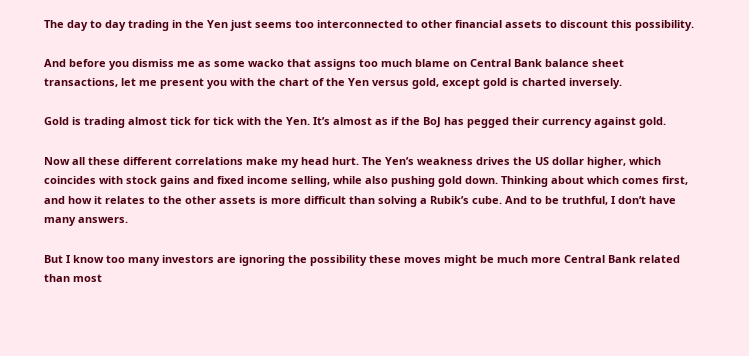The day to day trading in the Yen just seems too interconnected to other financial assets to discount this possibility.

And before you dismiss me as some wacko that assigns too much blame on Central Bank balance sheet transactions, let me present you with the chart of the Yen versus gold, except gold is charted inversely.

Gold is trading almost tick for tick with the Yen. It’s almost as if the BoJ has pegged their currency against gold.

Now all these different correlations make my head hurt. The Yen’s weakness drives the US dollar higher, which coincides with stock gains and fixed income selling, while also pushing gold down. Thinking about which comes first, and how it relates to the other assets is more difficult than solving a Rubik’s cube. And to be truthful, I don’t have many answers.

But I know too many investors are ignoring the possibility these moves might be much more Central Bank related than most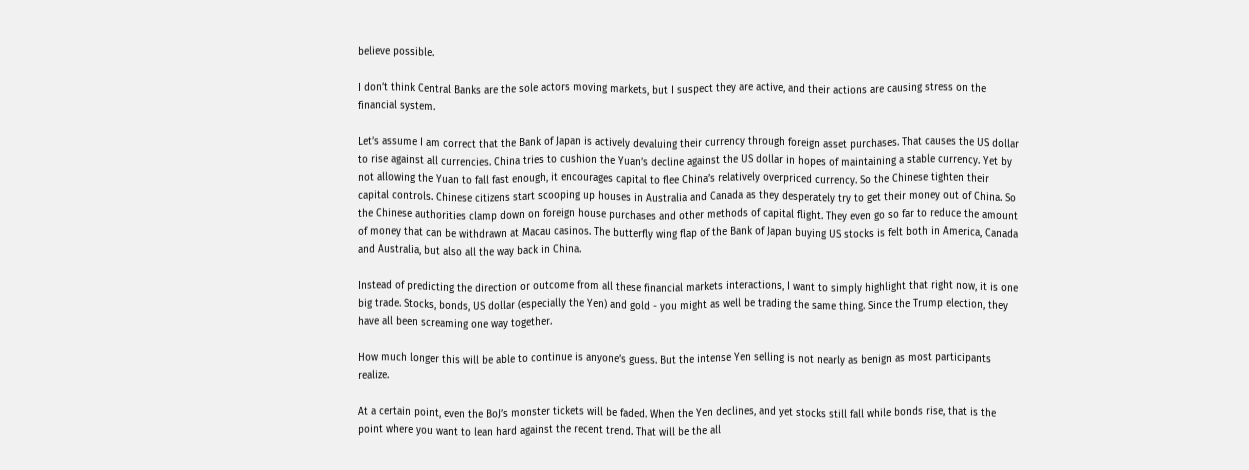believe possible.

I don’t think Central Banks are the sole actors moving markets, but I suspect they are active, and their actions are causing stress on the financial system.

Let’s assume I am correct that the Bank of Japan is actively devaluing their currency through foreign asset purchases. That causes the US dollar to rise against all currencies. China tries to cushion the Yuan’s decline against the US dollar in hopes of maintaining a stable currency. Yet by not allowing the Yuan to fall fast enough, it encourages capital to flee China’s relatively overpriced currency. So the Chinese tighten their capital controls. Chinese citizens start scooping up houses in Australia and Canada as they desperately try to get their money out of China. So the Chinese authorities clamp down on foreign house purchases and other methods of capital flight. They even go so far to reduce the amount of money that can be withdrawn at Macau casinos. The butterfly wing flap of the Bank of Japan buying US stocks is felt both in America, Canada and Australia, but also all the way back in China.

Instead of predicting the direction or outcome from all these financial markets interactions, I want to simply highlight that right now, it is one big trade. Stocks, bonds, US dollar (especially the Yen) and gold - you might as well be trading the same thing. Since the Trump election, they have all been screaming one way together.

How much longer this will be able to continue is anyone’s guess. But the intense Yen selling is not nearly as benign as most participants realize.

At a certain point, even the BoJ’s monster tickets will be faded. When the Yen declines, and yet stocks still fall while bonds rise, that is the point where you want to lean hard against the recent trend. That will be the all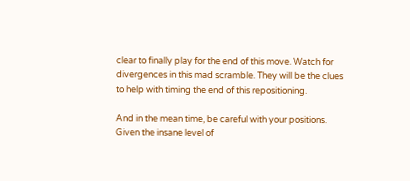clear to finally play for the end of this move. Watch for divergences in this mad scramble. They will be the clues to help with timing the end of this repositioning.

And in the mean time, be careful with your positions. Given the insane level of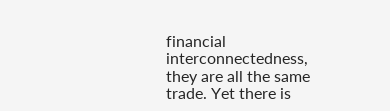financial interconnectedness, they are all the same trade. Yet there is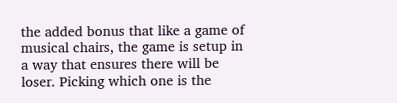the added bonus that like a game of musical chairs, the game is setup in a way that ensures there will be loser. Picking which one is the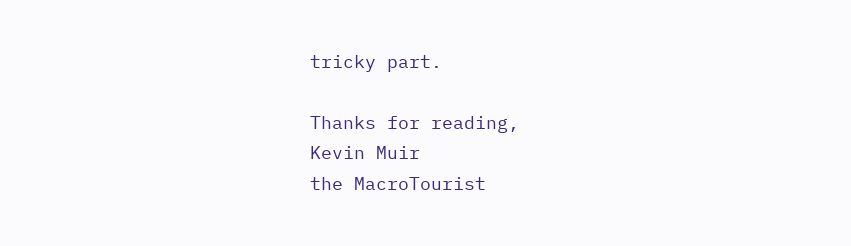tricky part.

Thanks for reading,
Kevin Muir
the MacroTourist